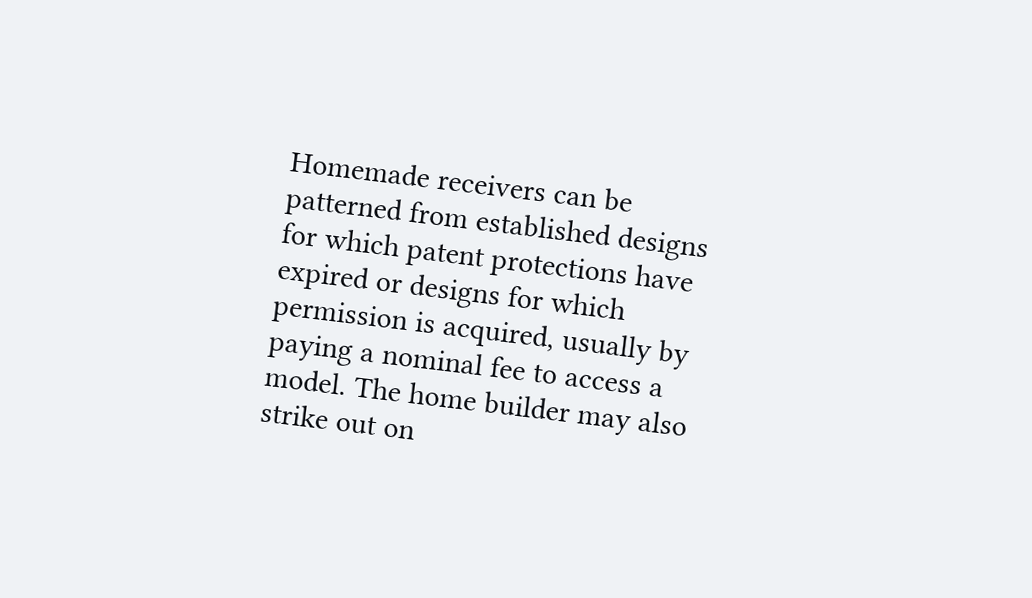Homemade receivers can be patterned from established designs for which patent protections have expired or designs for which permission is acquired, usually by paying a nominal fee to access a model. The home builder may also strike out on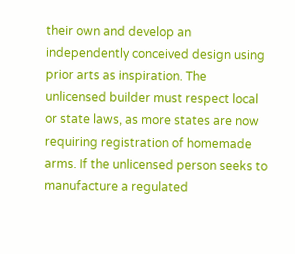their own and develop an independently conceived design using prior arts as inspiration. The unlicensed builder must respect local or state laws, as more states are now requiring registration of homemade arms. If the unlicensed person seeks to manufacture a regulated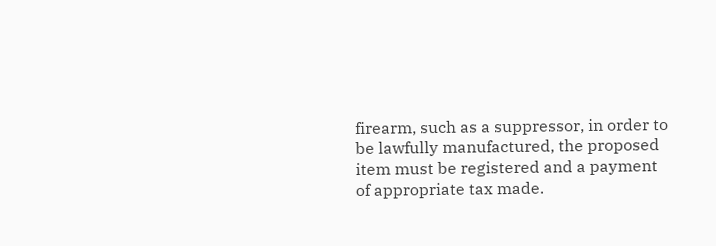firearm, such as a suppressor, in order to be lawfully manufactured, the proposed item must be registered and a payment of appropriate tax made.